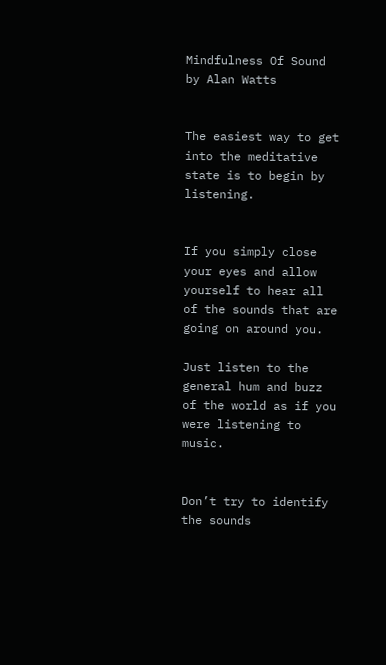Mindfulness Of Sound by Alan Watts


The easiest way to get into the meditative state is to begin by listening.


If you simply close your eyes and allow yourself to hear all of the sounds that are going on around you.

Just listen to the general hum and buzz of the world as if you were listening to music.


Don’t try to identify the sounds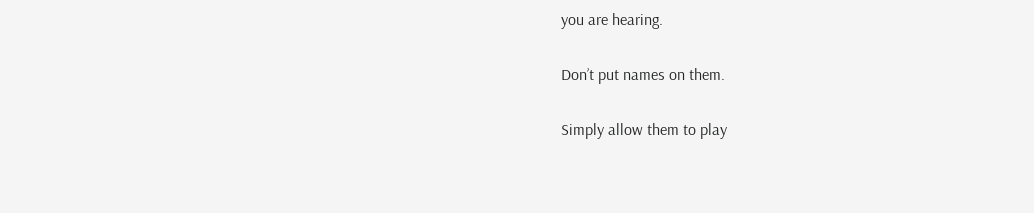you are hearing.

Don’t put names on them.

Simply allow them to play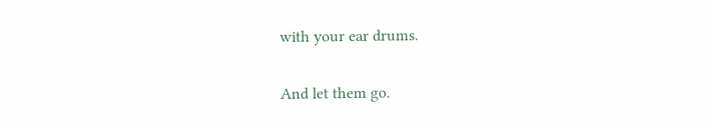with your ear drums.

And let them go.